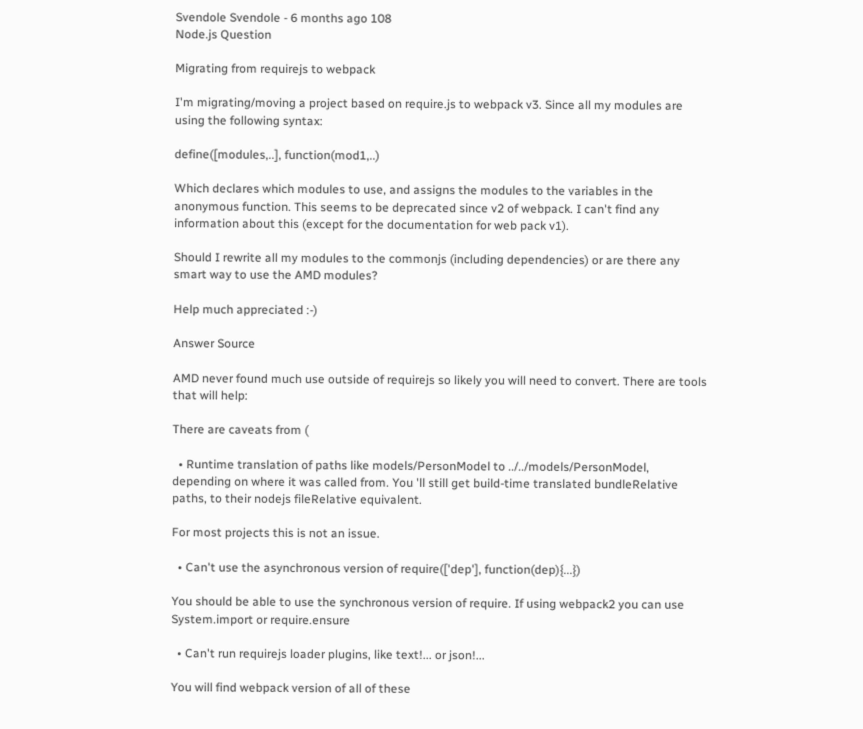Svendole Svendole - 6 months ago 108
Node.js Question

Migrating from requirejs to webpack

I'm migrating/moving a project based on require.js to webpack v3. Since all my modules are using the following syntax:

define([modules,..], function(mod1,..)

Which declares which modules to use, and assigns the modules to the variables in the anonymous function. This seems to be deprecated since v2 of webpack. I can't find any information about this (except for the documentation for web pack v1).

Should I rewrite all my modules to the commonjs (including dependencies) or are there any smart way to use the AMD modules?

Help much appreciated :-)

Answer Source

AMD never found much use outside of requirejs so likely you will need to convert. There are tools that will help:

There are caveats from (

  • Runtime translation of paths like models/PersonModel to ../../models/PersonModel, depending on where it was called from. You 'll still get build-time translated bundleRelative paths, to their nodejs fileRelative equivalent.

For most projects this is not an issue.

  • Can't use the asynchronous version of require(['dep'], function(dep){...})

You should be able to use the synchronous version of require. If using webpack2 you can use System.import or require.ensure

  • Can't run requirejs loader plugins, like text!... or json!...

You will find webpack version of all of these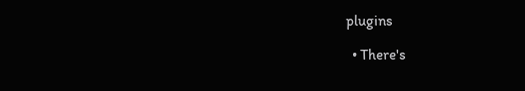plugins

  • There's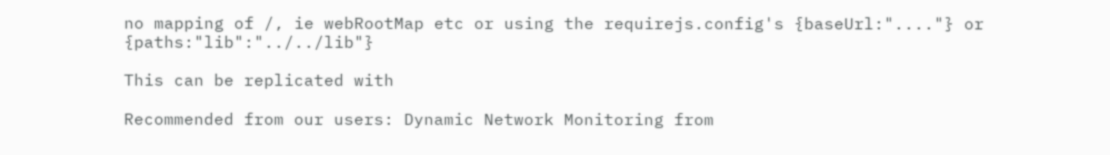no mapping of /, ie webRootMap etc or using the requirejs.config's {baseUrl:"...."} or {paths:"lib":"../../lib"}

This can be replicated with

Recommended from our users: Dynamic Network Monitoring from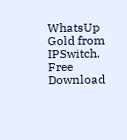WhatsUp Gold from IPSwitch. Free Download